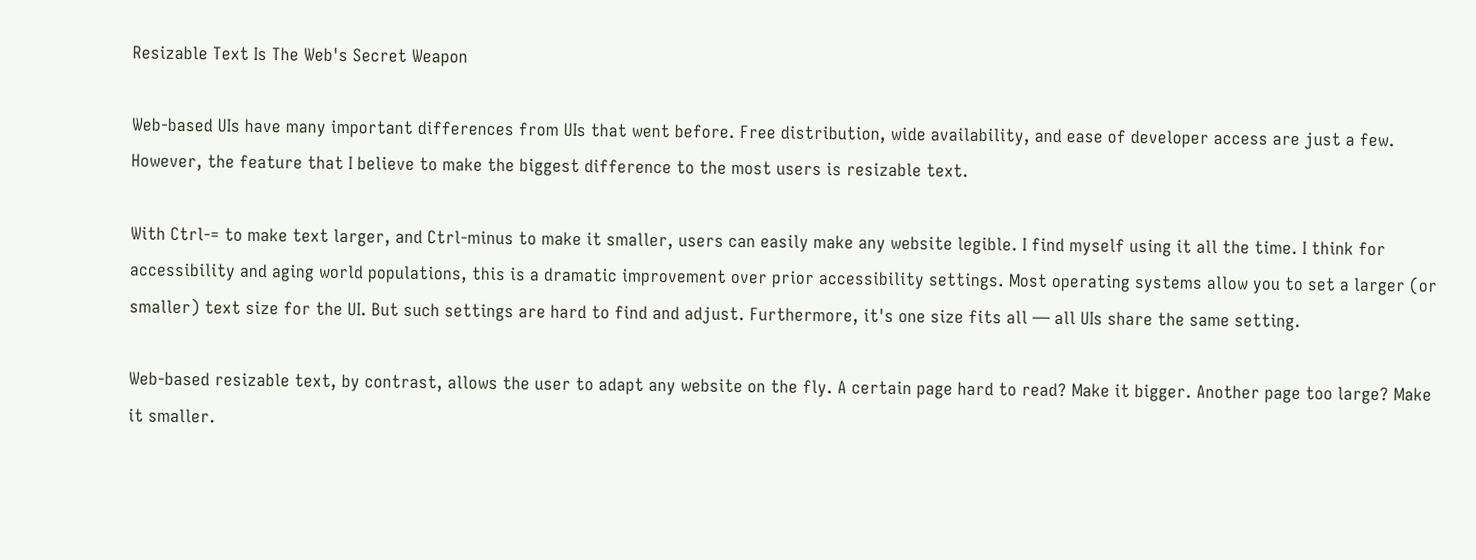Resizable Text Is The Web's Secret Weapon

Web-based UIs have many important differences from UIs that went before. Free distribution, wide availability, and ease of developer access are just a few. However, the feature that I believe to make the biggest difference to the most users is resizable text.

With Ctrl-= to make text larger, and Ctrl-minus to make it smaller, users can easily make any website legible. I find myself using it all the time. I think for accessibility and aging world populations, this is a dramatic improvement over prior accessibility settings. Most operating systems allow you to set a larger (or smaller) text size for the UI. But such settings are hard to find and adjust. Furthermore, it's one size fits all — all UIs share the same setting.

Web-based resizable text, by contrast, allows the user to adapt any website on the fly. A certain page hard to read? Make it bigger. Another page too large? Make it smaller.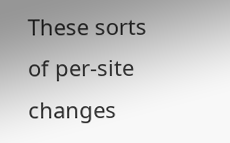These sorts of per-site changes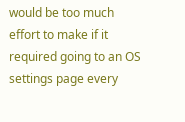would be too much effort to make if it required going to an OS settings page every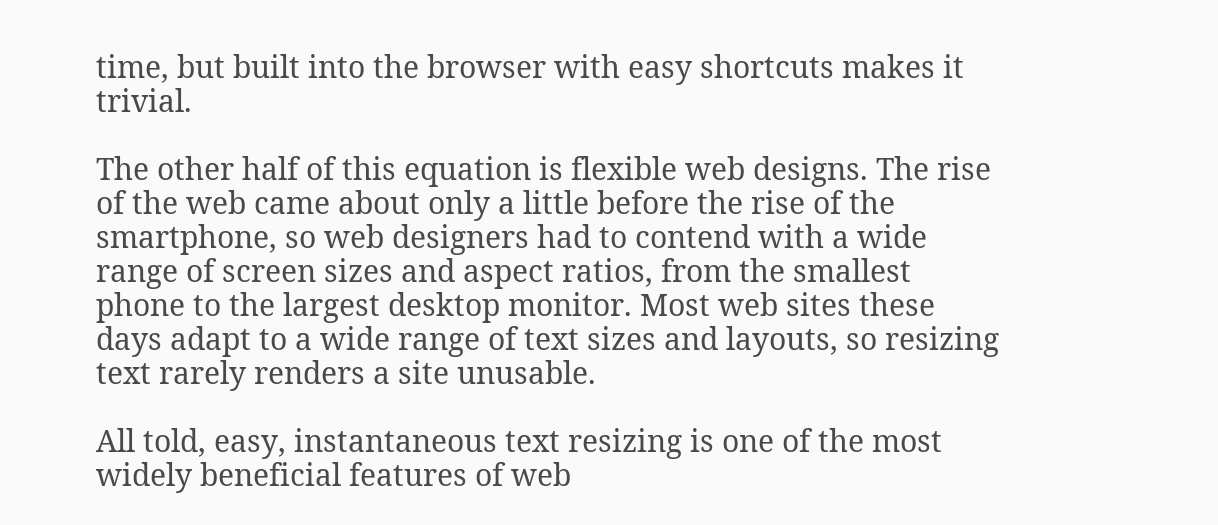time, but built into the browser with easy shortcuts makes it trivial.

The other half of this equation is flexible web designs. The rise of the web came about only a little before the rise of the smartphone, so web designers had to contend with a wide range of screen sizes and aspect ratios, from the smallest phone to the largest desktop monitor. Most web sites these days adapt to a wide range of text sizes and layouts, so resizing text rarely renders a site unusable.

All told, easy, instantaneous text resizing is one of the most widely beneficial features of web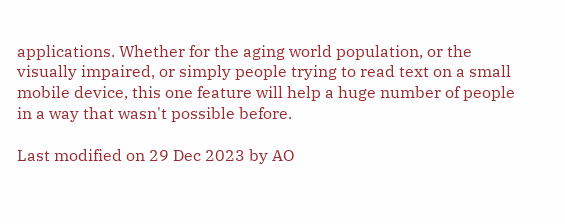applications. Whether for the aging world population, or the visually impaired, or simply people trying to read text on a small mobile device, this one feature will help a huge number of people in a way that wasn't possible before.

Last modified on 29 Dec 2023 by AO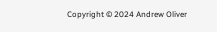Copyright © 2024 Andrew Oliver